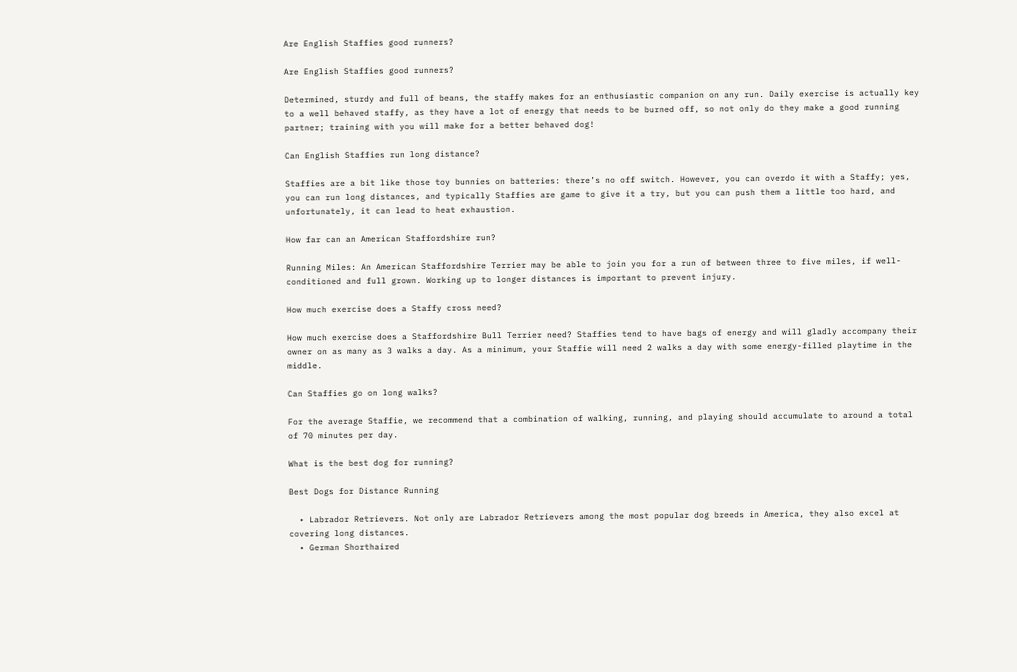Are English Staffies good runners?

Are English Staffies good runners?

Determined, sturdy and full of beans, the staffy makes for an enthusiastic companion on any run. Daily exercise is actually key to a well behaved staffy, as they have a lot of energy that needs to be burned off, so not only do they make a good running partner; training with you will make for a better behaved dog!

Can English Staffies run long distance?

Staffies are a bit like those toy bunnies on batteries: there’s no off switch. However, you can overdo it with a Staffy; yes, you can run long distances, and typically Staffies are game to give it a try, but you can push them a little too hard, and unfortunately, it can lead to heat exhaustion.

How far can an American Staffordshire run?

Running Miles: An American Staffordshire Terrier may be able to join you for a run of between three to five miles, if well-conditioned and full grown. Working up to longer distances is important to prevent injury.

How much exercise does a Staffy cross need?

How much exercise does a Staffordshire Bull Terrier need? Staffies tend to have bags of energy and will gladly accompany their owner on as many as 3 walks a day. As a minimum, your Staffie will need 2 walks a day with some energy-filled playtime in the middle.

Can Staffies go on long walks?

For the average Staffie, we recommend that a combination of walking, running, and playing should accumulate to around a total of 70 minutes per day.

What is the best dog for running?

Best Dogs for Distance Running

  • Labrador Retrievers. Not only are Labrador Retrievers among the most popular dog breeds in America, they also excel at covering long distances.
  • German Shorthaired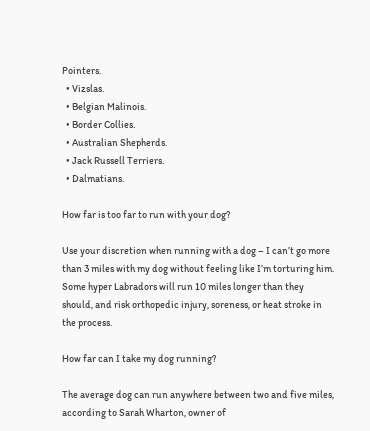Pointers.
  • Vizslas.
  • Belgian Malinois.
  • Border Collies.
  • Australian Shepherds.
  • Jack Russell Terriers.
  • Dalmatians.

How far is too far to run with your dog?

Use your discretion when running with a dog – I can’t go more than 3 miles with my dog without feeling like I’m torturing him. Some hyper Labradors will run 10 miles longer than they should, and risk orthopedic injury, soreness, or heat stroke in the process.

How far can I take my dog running?

The average dog can run anywhere between two and five miles, according to Sarah Wharton, owner of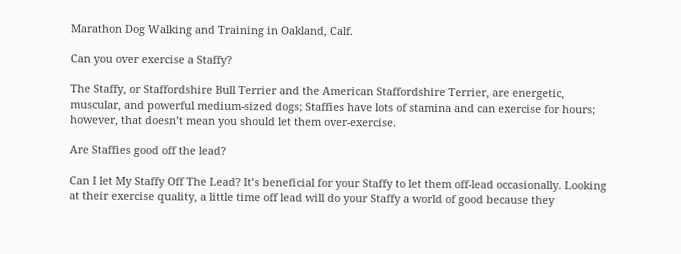Marathon Dog Walking and Training in Oakland, Calf.

Can you over exercise a Staffy?

The Staffy, or Staffordshire Bull Terrier and the American Staffordshire Terrier, are energetic, muscular, and powerful medium-sized dogs; Staffies have lots of stamina and can exercise for hours; however, that doesn’t mean you should let them over-exercise.

Are Staffies good off the lead?

Can I let My Staffy Off The Lead? It’s beneficial for your Staffy to let them off-lead occasionally. Looking at their exercise quality, a little time off lead will do your Staffy a world of good because they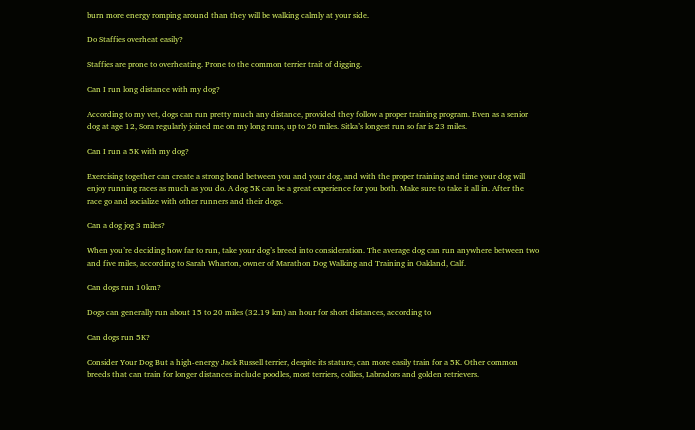burn more energy romping around than they will be walking calmly at your side.

Do Staffies overheat easily?

Staffies are prone to overheating. Prone to the common terrier trait of digging.

Can I run long distance with my dog?

According to my vet, dogs can run pretty much any distance, provided they follow a proper training program. Even as a senior dog at age 12, Sora regularly joined me on my long runs, up to 20 miles. Sitka’s longest run so far is 23 miles.

Can I run a 5K with my dog?

Exercising together can create a strong bond between you and your dog, and with the proper training and time your dog will enjoy running races as much as you do. A dog 5K can be a great experience for you both. Make sure to take it all in. After the race go and socialize with other runners and their dogs.

Can a dog jog 3 miles?

When you’re deciding how far to run, take your dog’s breed into consideration. The average dog can run anywhere between two and five miles, according to Sarah Wharton, owner of Marathon Dog Walking and Training in Oakland, Calf.

Can dogs run 10km?

Dogs can generally run about 15 to 20 miles (32.19 km) an hour for short distances, according to

Can dogs run 5K?

Consider Your Dog But a high-energy Jack Russell terrier, despite its stature, can more easily train for a 5K. Other common breeds that can train for longer distances include poodles, most terriers, collies, Labradors and golden retrievers.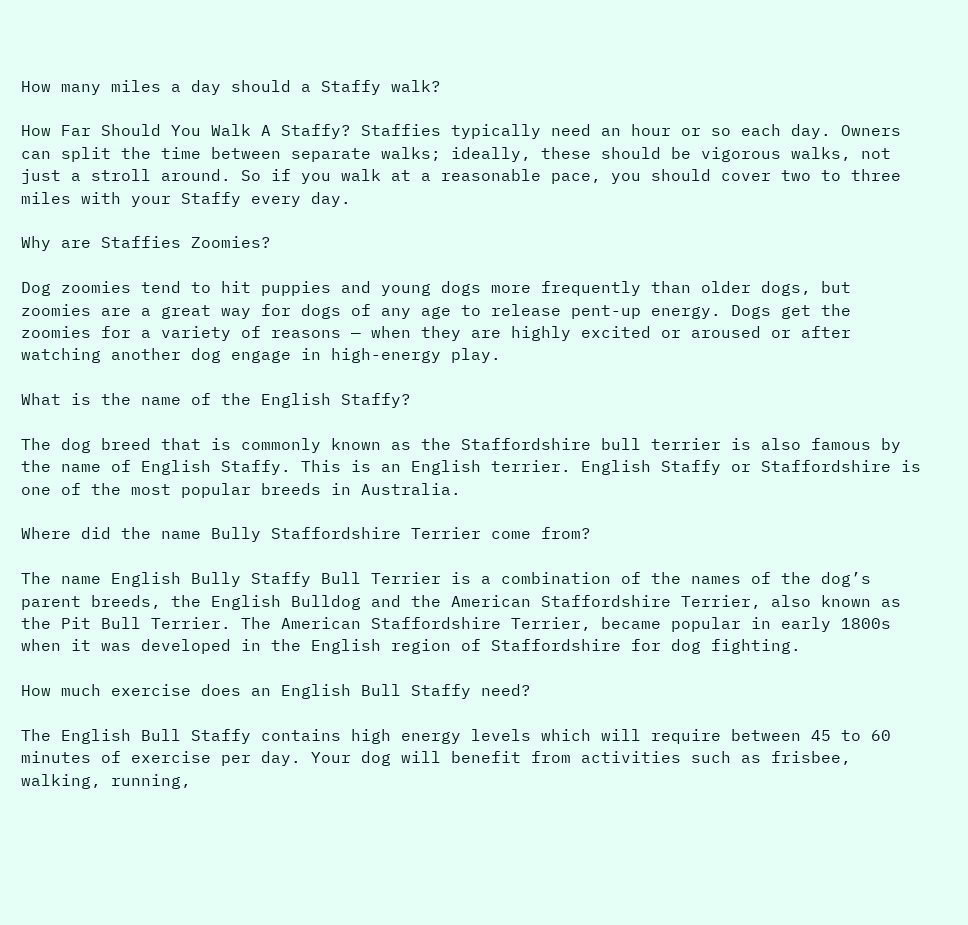How many miles a day should a Staffy walk?

How Far Should You Walk A Staffy? Staffies typically need an hour or so each day. Owners can split the time between separate walks; ideally, these should be vigorous walks, not just a stroll around. So if you walk at a reasonable pace, you should cover two to three miles with your Staffy every day.

Why are Staffies Zoomies?

Dog zoomies tend to hit puppies and young dogs more frequently than older dogs, but zoomies are a great way for dogs of any age to release pent-up energy. Dogs get the zoomies for a variety of reasons — when they are highly excited or aroused or after watching another dog engage in high-energy play.

What is the name of the English Staffy?

The dog breed that is commonly known as the Staffordshire bull terrier is also famous by the name of English Staffy. This is an English terrier. English Staffy or Staffordshire is one of the most popular breeds in Australia.

Where did the name Bully Staffordshire Terrier come from?

The name English Bully Staffy Bull Terrier is a combination of the names of the dog’s parent breeds, the English Bulldog and the American Staffordshire Terrier, also known as the Pit Bull Terrier. The American Staffordshire Terrier, became popular in early 1800s when it was developed in the English region of Staffordshire for dog fighting.

How much exercise does an English Bull Staffy need?

The English Bull Staffy contains high energy levels which will require between 45 to 60 minutes of exercise per day. Your dog will benefit from activities such as frisbee, walking, running,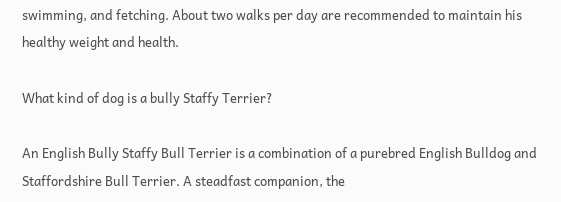swimming, and fetching. About two walks per day are recommended to maintain his healthy weight and health.

What kind of dog is a bully Staffy Terrier?

An English Bully Staffy Bull Terrier is a combination of a purebred English Bulldog and Staffordshire Bull Terrier. A steadfast companion, the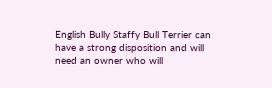English Bully Staffy Bull Terrier can have a strong disposition and will need an owner who will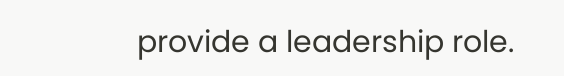provide a leadership role.